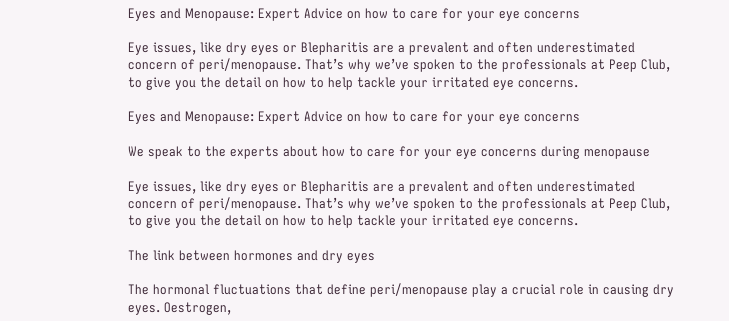Eyes and Menopause: Expert Advice on how to care for your eye concerns

Eye issues, like dry eyes or Blepharitis are a prevalent and often underestimated concern of peri/menopause. That’s why we’ve spoken to the professionals at Peep Club, to give you the detail on how to help tackle your irritated eye concerns.

Eyes and Menopause: Expert Advice on how to care for your eye concerns

We speak to the experts about how to care for your eye concerns during menopause

Eye issues, like dry eyes or Blepharitis are a prevalent and often underestimated concern of peri/menopause. That’s why we’ve spoken to the professionals at Peep Club, to give you the detail on how to help tackle your irritated eye concerns.

The link between hormones and dry eyes

The hormonal fluctuations that define peri/menopause play a crucial role in causing dry eyes. Oestrogen,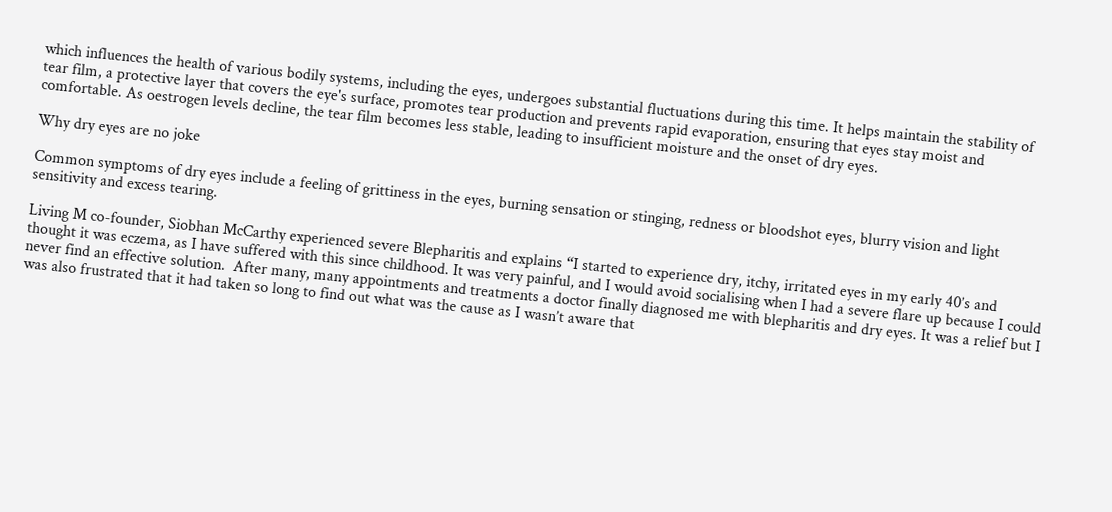which influences the health of various bodily systems, including the eyes, undergoes substantial fluctuations during this time. It helps maintain the stability of tear film, a protective layer that covers the eye's surface, promotes tear production and prevents rapid evaporation, ensuring that eyes stay moist and comfortable. As oestrogen levels decline, the tear film becomes less stable, leading to insufficient moisture and the onset of dry eyes.

Why dry eyes are no joke

Common symptoms of dry eyes include a feeling of grittiness in the eyes, burning sensation or stinging, redness or bloodshot eyes, blurry vision and light sensitivity and excess tearing.

Living M co-founder, Siobhan McCarthy experienced severe Blepharitis and explains “I started to experience dry, itchy, irritated eyes in my early 40’s and thought it was eczema, as I have suffered with this since childhood. It was very painful, and I would avoid socialising when I had a severe flare up because I could never find an effective solution.  After many, many appointments and treatments a doctor finally diagnosed me with blepharitis and dry eyes. It was a relief but I was also frustrated that it had taken so long to find out what was the cause as I wasn’t aware that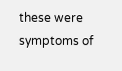these were symptoms of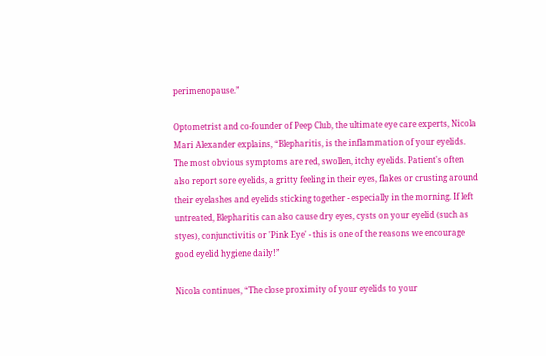perimenopause.”

Optometrist and co-founder of Peep Club, the ultimate eye care experts, Nicola Mari Alexander explains, “Blepharitis, is the inflammation of your eyelids. The most obvious symptoms are red, swollen, itchy eyelids. Patient's often also report sore eyelids, a gritty feeling in their eyes, flakes or crusting around their eyelashes and eyelids sticking together - especially in the morning. If left untreated, Blepharitis can also cause dry eyes, cysts on your eyelid (such as styes), conjunctivitis or 'Pink Eye' - this is one of the reasons we encourage good eyelid hygiene daily!”

Nicola continues, “The close proximity of your eyelids to your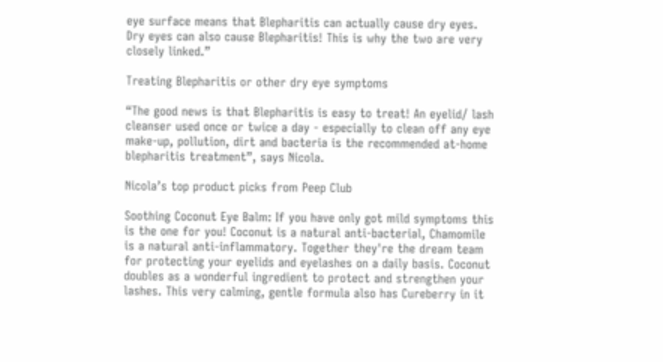eye surface means that Blepharitis can actually cause dry eyes. Dry eyes can also cause Blepharitis! This is why the two are very closely linked.”

Treating Blepharitis or other dry eye symptoms

“The good news is that Blepharitis is easy to treat! An eyelid/ lash cleanser used once or twice a day - especially to clean off any eye make-up, pollution, dirt and bacteria is the recommended at-home blepharitis treatment”, says Nicola.

Nicola’s top product picks from Peep Club

Soothing Coconut Eye Balm: If you have only got mild symptoms this is the one for you! Coconut is a natural anti-bacterial, Chamomile is a natural anti-inflammatory. Together they're the dream team for protecting your eyelids and eyelashes on a daily basis. Coconut doubles as a wonderful ingredient to protect and strengthen your lashes. This very calming, gentle formula also has Cureberry in it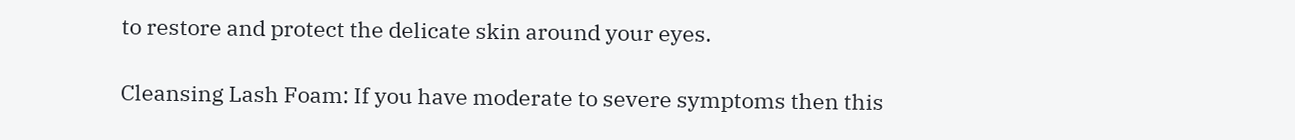to restore and protect the delicate skin around your eyes.

Cleansing Lash Foam: If you have moderate to severe symptoms then this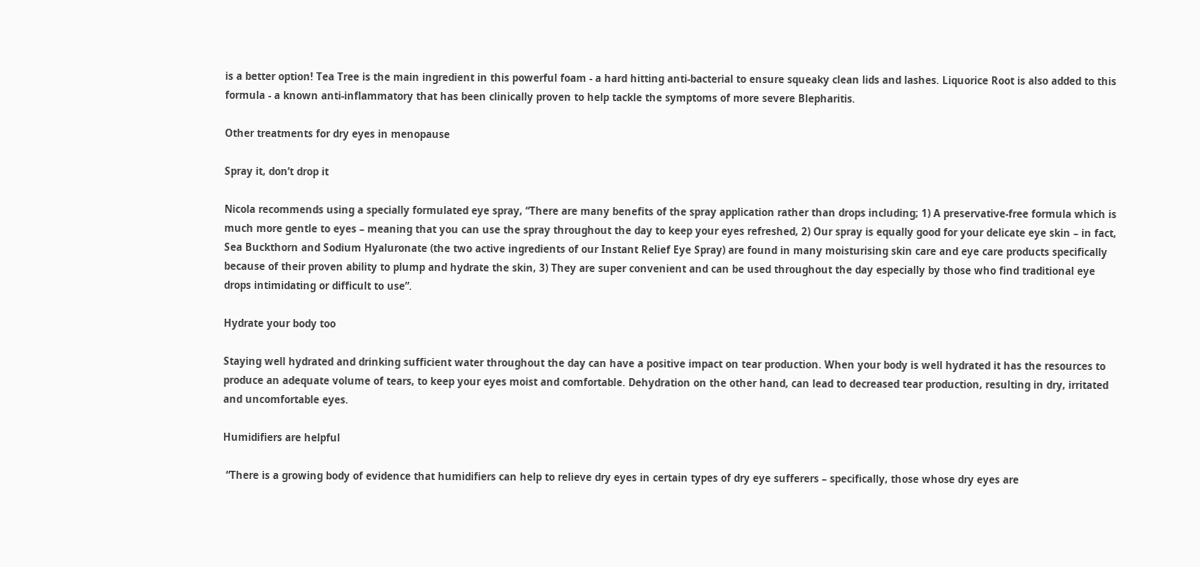is a better option! Tea Tree is the main ingredient in this powerful foam - a hard hitting anti-bacterial to ensure squeaky clean lids and lashes. Liquorice Root is also added to this formula - a known anti-inflammatory that has been clinically proven to help tackle the symptoms of more severe Blepharitis.

Other treatments for dry eyes in menopause

Spray it, don’t drop it

Nicola recommends using a specially formulated eye spray, “There are many benefits of the spray application rather than drops including; 1) A preservative-free formula which is much more gentle to eyes – meaning that you can use the spray throughout the day to keep your eyes refreshed, 2) Our spray is equally good for your delicate eye skin – in fact, Sea Buckthorn and Sodium Hyaluronate (the two active ingredients of our Instant Relief Eye Spray) are found in many moisturising skin care and eye care products specifically because of their proven ability to plump and hydrate the skin, 3) They are super convenient and can be used throughout the day especially by those who find traditional eye drops intimidating or difficult to use”.

Hydrate your body too

Staying well hydrated and drinking sufficient water throughout the day can have a positive impact on tear production. When your body is well hydrated it has the resources to produce an adequate volume of tears, to keep your eyes moist and comfortable. Dehydration on the other hand, can lead to decreased tear production, resulting in dry, irritated and uncomfortable eyes.

Humidifiers are helpful

 “There is a growing body of evidence that humidifiers can help to relieve dry eyes in certain types of dry eye sufferers – specifically, those whose dry eyes are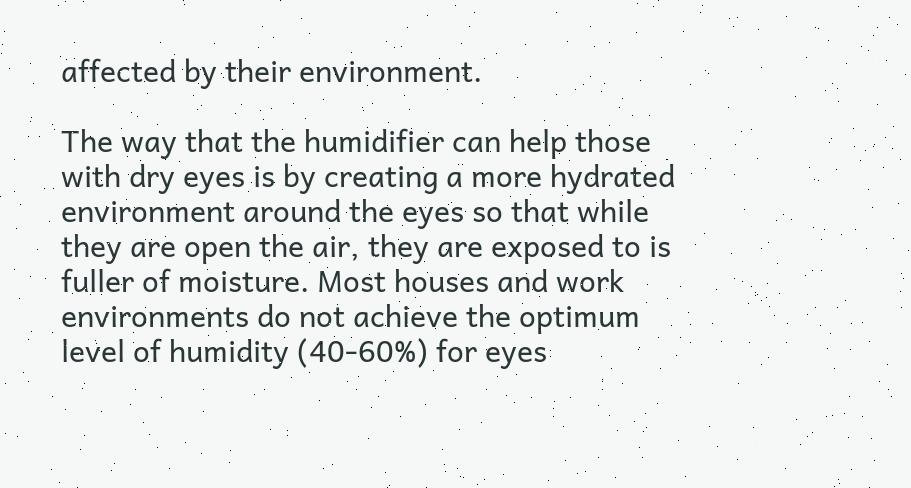affected by their environment.

The way that the humidifier can help those with dry eyes is by creating a more hydrated environment around the eyes so that while they are open the air, they are exposed to is fuller of moisture. Most houses and work environments do not achieve the optimum level of humidity (40-60%) for eyes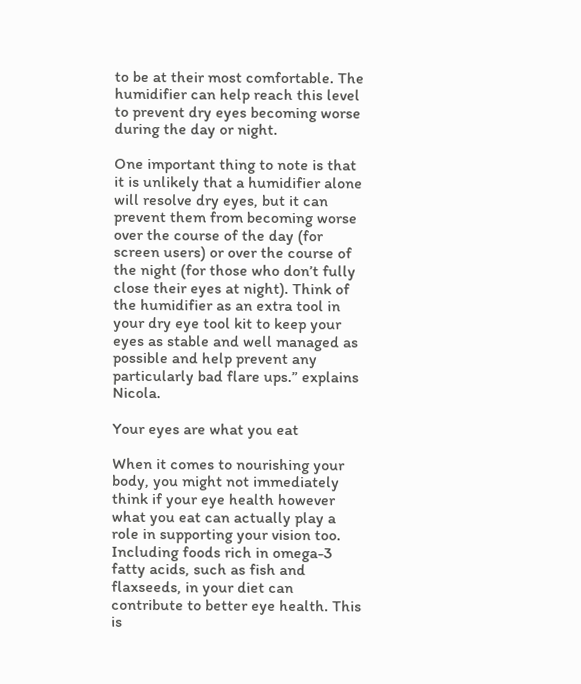to be at their most comfortable. The humidifier can help reach this level to prevent dry eyes becoming worse during the day or night.

One important thing to note is that it is unlikely that a humidifier alone will resolve dry eyes, but it can prevent them from becoming worse over the course of the day (for screen users) or over the course of the night (for those who don’t fully close their eyes at night). Think of the humidifier as an extra tool in your dry eye tool kit to keep your eyes as stable and well managed as possible and help prevent any particularly bad flare ups.” explains Nicola.

Your eyes are what you eat

When it comes to nourishing your body, you might not immediately think if your eye health however what you eat can actually play a role in supporting your vision too. Including foods rich in omega-3 fatty acids, such as fish and flaxseeds, in your diet can contribute to better eye health. This is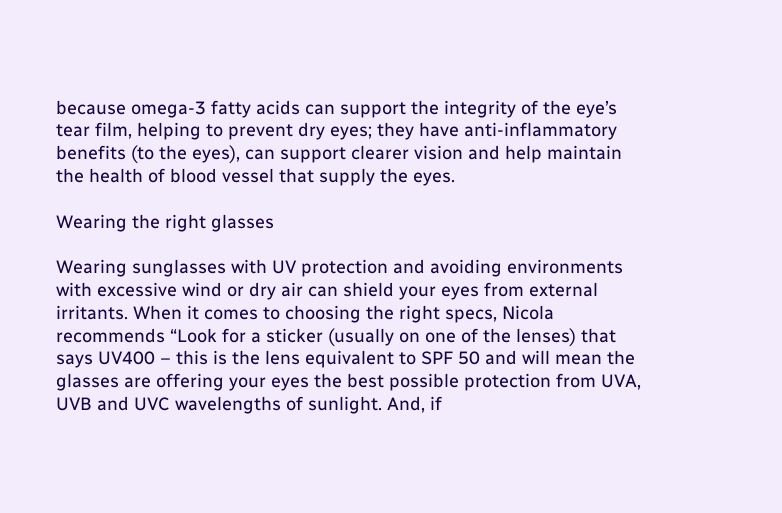because omega-3 fatty acids can support the integrity of the eye’s tear film, helping to prevent dry eyes; they have anti-inflammatory benefits (to the eyes), can support clearer vision and help maintain the health of blood vessel that supply the eyes.

Wearing the right glasses

Wearing sunglasses with UV protection and avoiding environments with excessive wind or dry air can shield your eyes from external irritants. When it comes to choosing the right specs, Nicola recommends “Look for a sticker (usually on one of the lenses) that says UV400 – this is the lens equivalent to SPF 50 and will mean the glasses are offering your eyes the best possible protection from UVA, UVB and UVC wavelengths of sunlight. And, if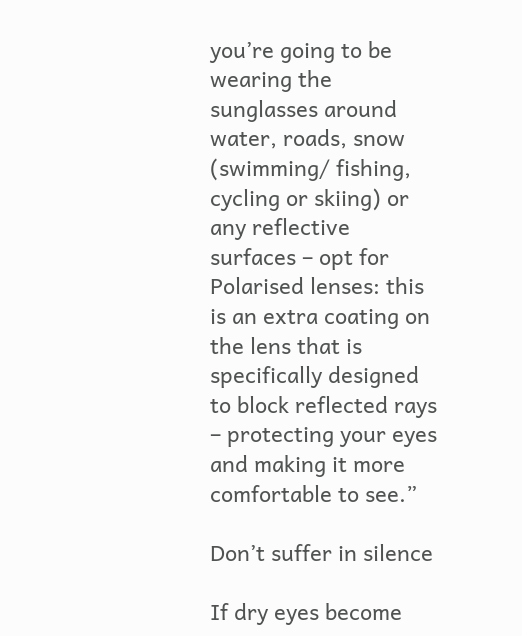you’re going to be wearing the sunglasses around water, roads, snow (swimming/ fishing, cycling or skiing) or any reflective surfaces – opt for Polarised lenses: this is an extra coating on the lens that is specifically designed to block reflected rays – protecting your eyes and making it more comfortable to see.”

Don’t suffer in silence

If dry eyes become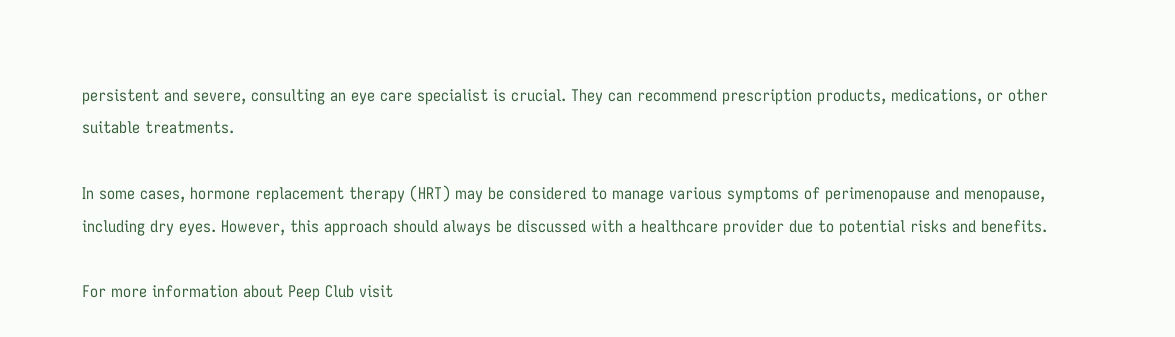persistent and severe, consulting an eye care specialist is crucial. They can recommend prescription products, medications, or other suitable treatments.

In some cases, hormone replacement therapy (HRT) may be considered to manage various symptoms of perimenopause and menopause, including dry eyes. However, this approach should always be discussed with a healthcare provider due to potential risks and benefits.

For more information about Peep Club visit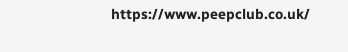https://www.peepclub.co.uk/